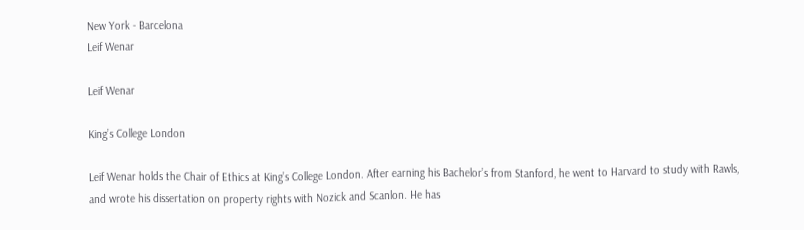New York - Barcelona
Leif Wenar

Leif Wenar

King’s College London

Leif Wenar holds the Chair of Ethics at King’s College London. After earning his Bachelor’s from Stanford, he went to Harvard to study with Rawls, and wrote his dissertation on property rights with Nozick and Scanlon. He has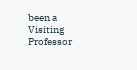been a Visiting Professor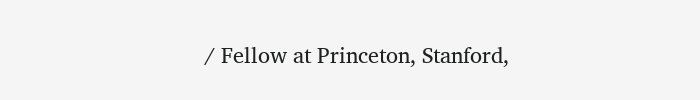/ Fellow at Princeton, Stanford,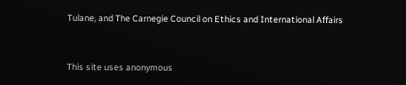Tulane, and The Carnegie Council on Ethics and International Affairs


This site uses anonymous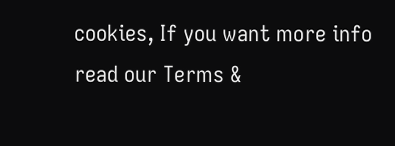cookies, If you want more info read our Terms &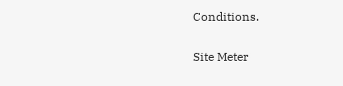Conditions.

Site Meter